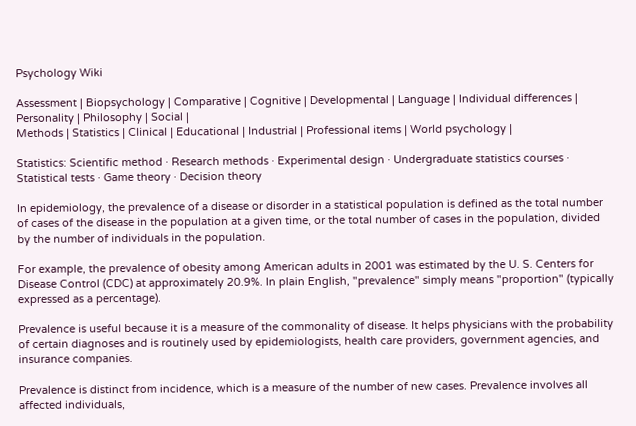Psychology Wiki

Assessment | Biopsychology | Comparative | Cognitive | Developmental | Language | Individual differences | Personality | Philosophy | Social |
Methods | Statistics | Clinical | Educational | Industrial | Professional items | World psychology |

Statistics: Scientific method · Research methods · Experimental design · Undergraduate statistics courses · Statistical tests · Game theory · Decision theory

In epidemiology, the prevalence of a disease or disorder in a statistical population is defined as the total number of cases of the disease in the population at a given time, or the total number of cases in the population, divided by the number of individuals in the population.

For example, the prevalence of obesity among American adults in 2001 was estimated by the U. S. Centers for Disease Control (CDC) at approximately 20.9%. In plain English, "prevalence" simply means "proportion" (typically expressed as a percentage).

Prevalence is useful because it is a measure of the commonality of disease. It helps physicians with the probability of certain diagnoses and is routinely used by epidemiologists, health care providers, government agencies, and insurance companies.

Prevalence is distinct from incidence, which is a measure of the number of new cases. Prevalence involves all affected individuals,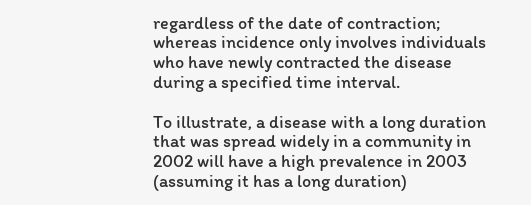regardless of the date of contraction; whereas incidence only involves individuals who have newly contracted the disease during a specified time interval.

To illustrate, a disease with a long duration that was spread widely in a community in 2002 will have a high prevalence in 2003 (assuming it has a long duration)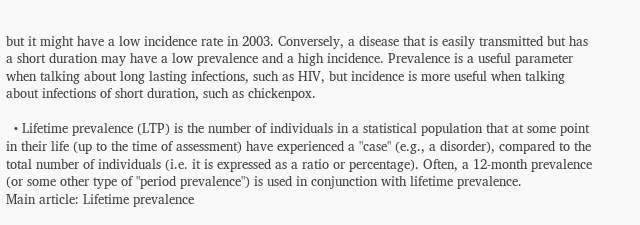but it might have a low incidence rate in 2003. Conversely, a disease that is easily transmitted but has a short duration may have a low prevalence and a high incidence. Prevalence is a useful parameter when talking about long lasting infections, such as HIV, but incidence is more useful when talking about infections of short duration, such as chickenpox.

  • Lifetime prevalence (LTP) is the number of individuals in a statistical population that at some point in their life (up to the time of assessment) have experienced a "case" (e.g., a disorder), compared to the total number of individuals (i.e. it is expressed as a ratio or percentage). Often, a 12-month prevalence (or some other type of "period prevalence") is used in conjunction with lifetime prevalence.
Main article: Lifetime prevalence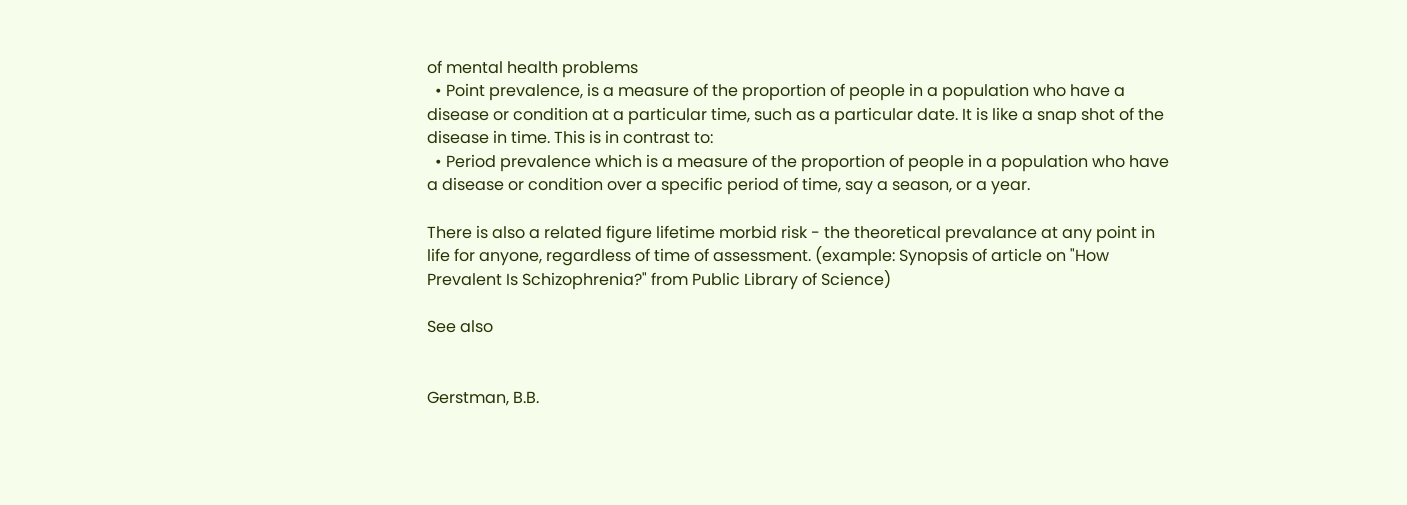of mental health problems
  • Point prevalence, is a measure of the proportion of people in a population who have a disease or condition at a particular time, such as a particular date. It is like a snap shot of the disease in time. This is in contrast to:
  • Period prevalence which is a measure of the proportion of people in a population who have a disease or condition over a specific period of time, say a season, or a year.

There is also a related figure lifetime morbid risk - the theoretical prevalance at any point in life for anyone, regardless of time of assessment. (example: Synopsis of article on "How Prevalent Is Schizophrenia?" from Public Library of Science)

See also


Gerstman, B.B.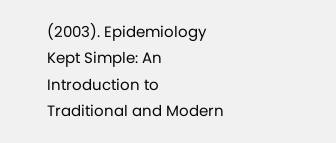(2003). Epidemiology Kept Simple: An Introduction to Traditional and Modern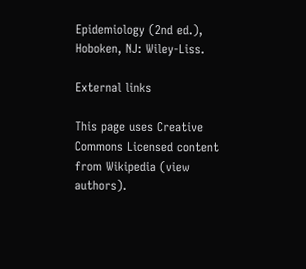Epidemiology (2nd ed.), Hoboken, NJ: Wiley-Liss.

External links

This page uses Creative Commons Licensed content from Wikipedia (view authors).